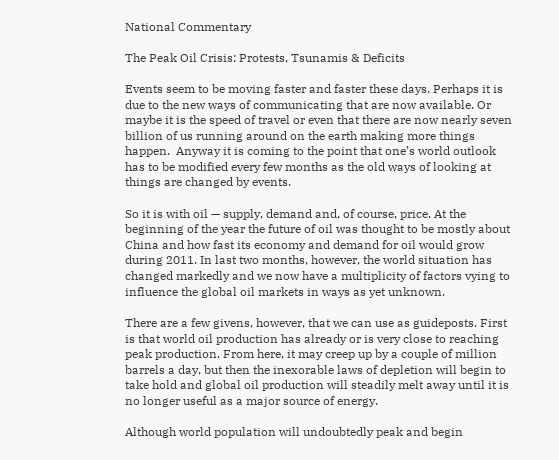National Commentary

The Peak Oil Crisis: Protests, Tsunamis & Deficits

Events seem to be moving faster and faster these days. Perhaps it is due to the new ways of communicating that are now available. Or maybe it is the speed of travel or even that there are now nearly seven billion of us running around on the earth making more things happen.  Anyway it is coming to the point that one’s world outlook has to be modified every few months as the old ways of looking at things are changed by events.

So it is with oil — supply, demand and, of course, price. At the beginning of the year the future of oil was thought to be mostly about China and how fast its economy and demand for oil would grow during 2011. In last two months, however, the world situation has changed markedly and we now have a multiplicity of factors vying to influence the global oil markets in ways as yet unknown.

There are a few givens, however, that we can use as guideposts. First is that world oil production has already or is very close to reaching peak production. From here, it may creep up by a couple of million barrels a day, but then the inexorable laws of depletion will begin to take hold and global oil production will steadily melt away until it is no longer useful as a major source of energy.

Although world population will undoubtedly peak and begin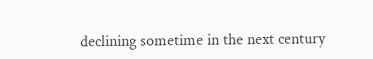declining sometime in the next century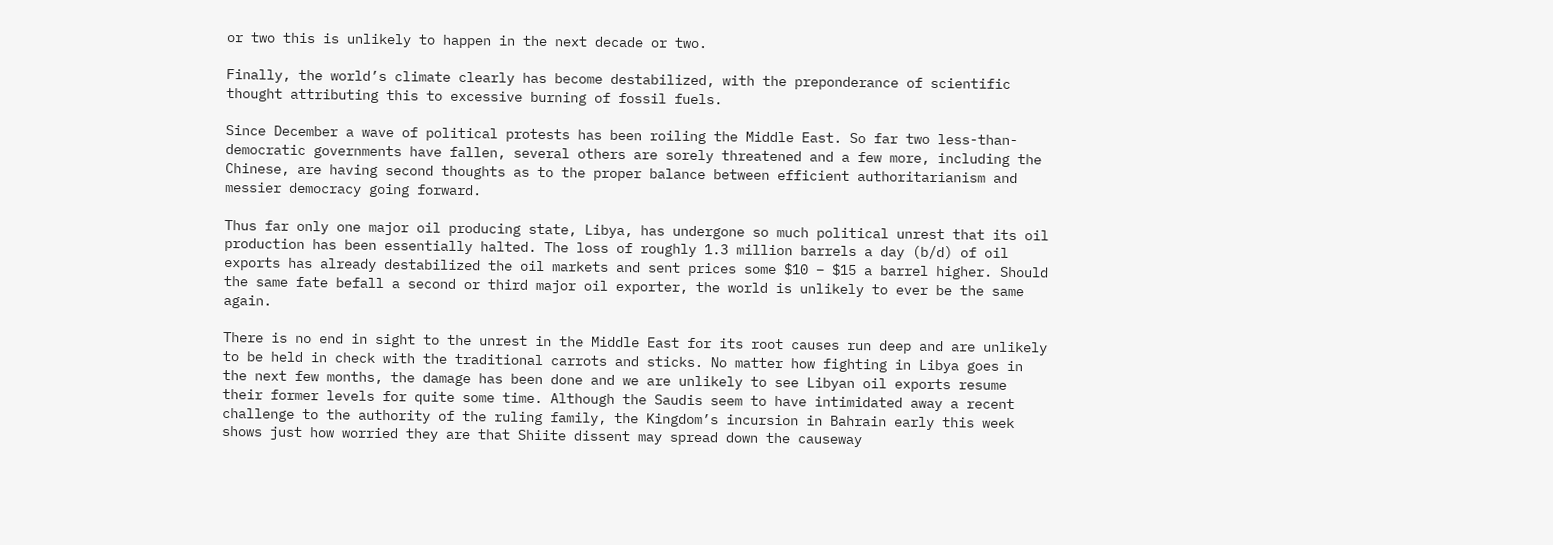or two this is unlikely to happen in the next decade or two.

Finally, the world’s climate clearly has become destabilized, with the preponderance of scientific thought attributing this to excessive burning of fossil fuels.

Since December a wave of political protests has been roiling the Middle East. So far two less-than-democratic governments have fallen, several others are sorely threatened and a few more, including the Chinese, are having second thoughts as to the proper balance between efficient authoritarianism and messier democracy going forward.

Thus far only one major oil producing state, Libya, has undergone so much political unrest that its oil production has been essentially halted. The loss of roughly 1.3 million barrels a day (b/d) of oil exports has already destabilized the oil markets and sent prices some $10 – $15 a barrel higher. Should the same fate befall a second or third major oil exporter, the world is unlikely to ever be the same again.

There is no end in sight to the unrest in the Middle East for its root causes run deep and are unlikely to be held in check with the traditional carrots and sticks. No matter how fighting in Libya goes in the next few months, the damage has been done and we are unlikely to see Libyan oil exports resume their former levels for quite some time. Although the Saudis seem to have intimidated away a recent challenge to the authority of the ruling family, the Kingdom’s incursion in Bahrain early this week shows just how worried they are that Shiite dissent may spread down the causeway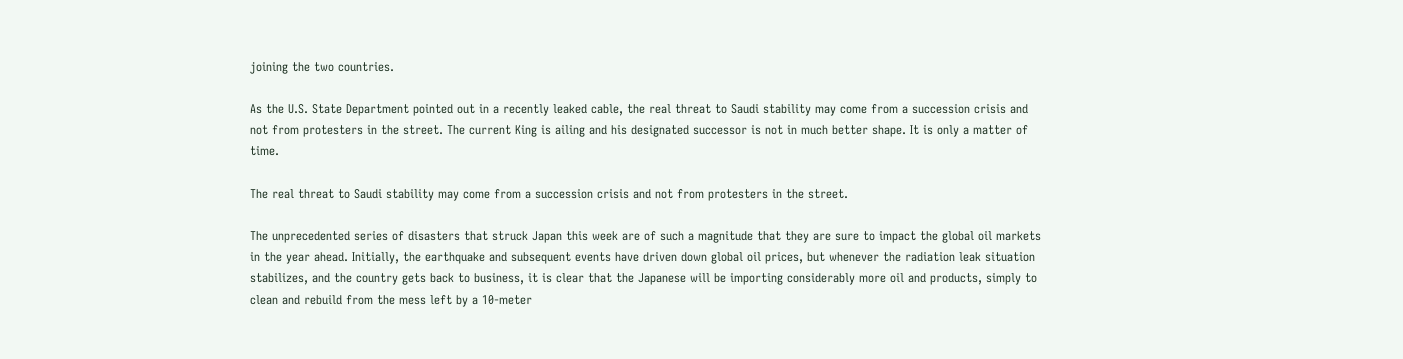joining the two countries.

As the U.S. State Department pointed out in a recently leaked cable, the real threat to Saudi stability may come from a succession crisis and not from protesters in the street. The current King is ailing and his designated successor is not in much better shape. It is only a matter of time.

The real threat to Saudi stability may come from a succession crisis and not from protesters in the street.

The unprecedented series of disasters that struck Japan this week are of such a magnitude that they are sure to impact the global oil markets in the year ahead. Initially, the earthquake and subsequent events have driven down global oil prices, but whenever the radiation leak situation stabilizes, and the country gets back to business, it is clear that the Japanese will be importing considerably more oil and products, simply to clean and rebuild from the mess left by a 10-meter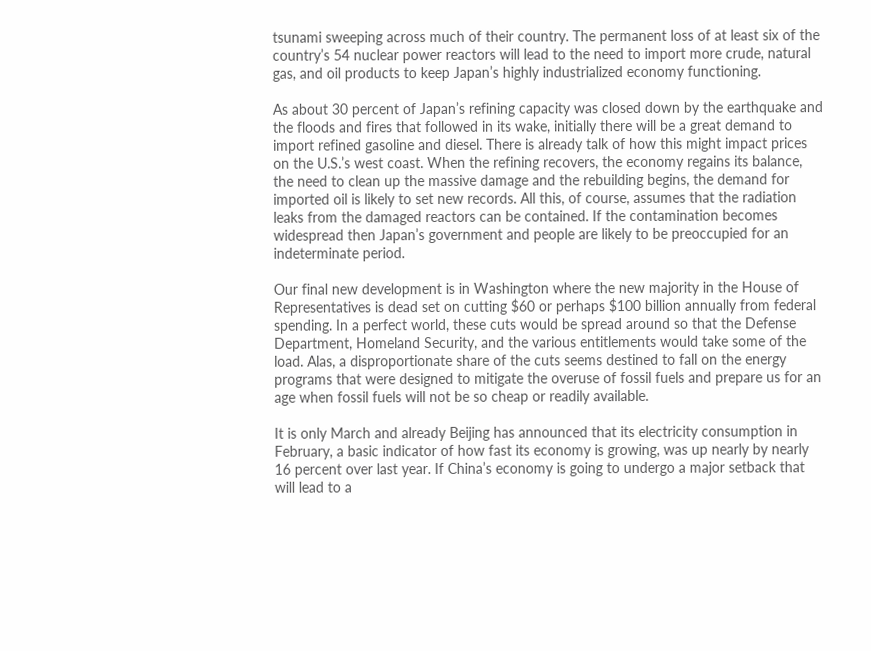tsunami sweeping across much of their country. The permanent loss of at least six of the country’s 54 nuclear power reactors will lead to the need to import more crude, natural gas, and oil products to keep Japan’s highly industrialized economy functioning.

As about 30 percent of Japan’s refining capacity was closed down by the earthquake and the floods and fires that followed in its wake, initially there will be a great demand to import refined gasoline and diesel. There is already talk of how this might impact prices on the U.S.’s west coast. When the refining recovers, the economy regains its balance, the need to clean up the massive damage and the rebuilding begins, the demand for imported oil is likely to set new records. All this, of course, assumes that the radiation leaks from the damaged reactors can be contained. If the contamination becomes widespread then Japan’s government and people are likely to be preoccupied for an indeterminate period.

Our final new development is in Washington where the new majority in the House of Representatives is dead set on cutting $60 or perhaps $100 billion annually from federal spending. In a perfect world, these cuts would be spread around so that the Defense Department, Homeland Security, and the various entitlements would take some of the load. Alas, a disproportionate share of the cuts seems destined to fall on the energy programs that were designed to mitigate the overuse of fossil fuels and prepare us for an age when fossil fuels will not be so cheap or readily available.

It is only March and already Beijing has announced that its electricity consumption in February, a basic indicator of how fast its economy is growing, was up nearly by nearly 16 percent over last year. If China’s economy is going to undergo a major setback that will lead to a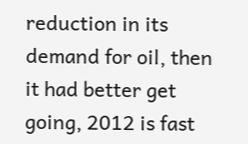reduction in its demand for oil, then it had better get going, 2012 is fast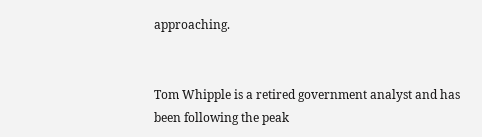approaching.


Tom Whipple is a retired government analyst and has been following the peak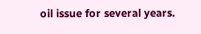oil issue for several years.